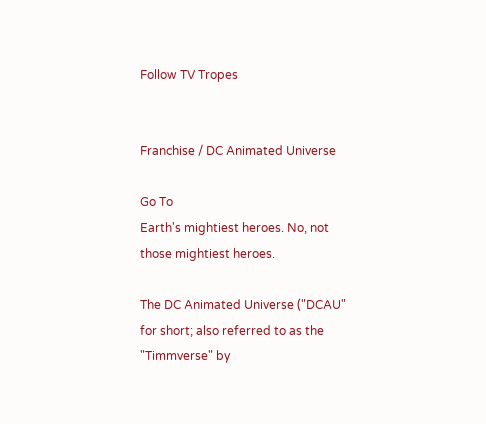Follow TV Tropes


Franchise / DC Animated Universe

Go To
Earth's mightiest heroes. No, not those mightiest heroes.

The DC Animated Universe ("DCAU" for short; also referred to as the "Timmverse" by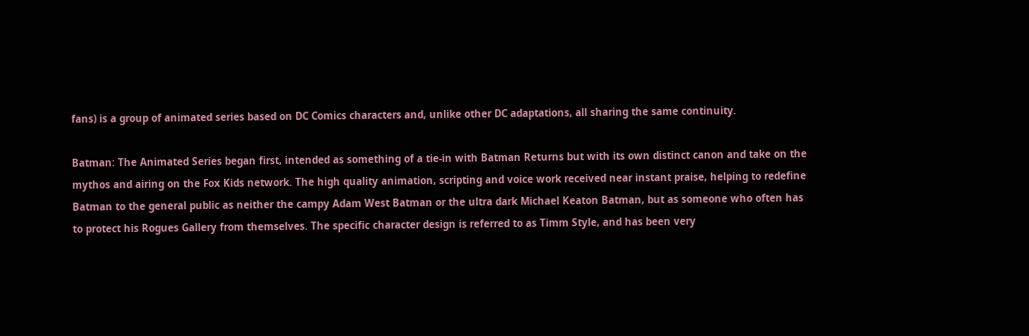fans) is a group of animated series based on DC Comics characters and, unlike other DC adaptations, all sharing the same continuity.

Batman: The Animated Series began first, intended as something of a tie-in with Batman Returns but with its own distinct canon and take on the mythos and airing on the Fox Kids network. The high quality animation, scripting and voice work received near instant praise, helping to redefine Batman to the general public as neither the campy Adam West Batman or the ultra dark Michael Keaton Batman, but as someone who often has to protect his Rogues Gallery from themselves. The specific character design is referred to as Timm Style, and has been very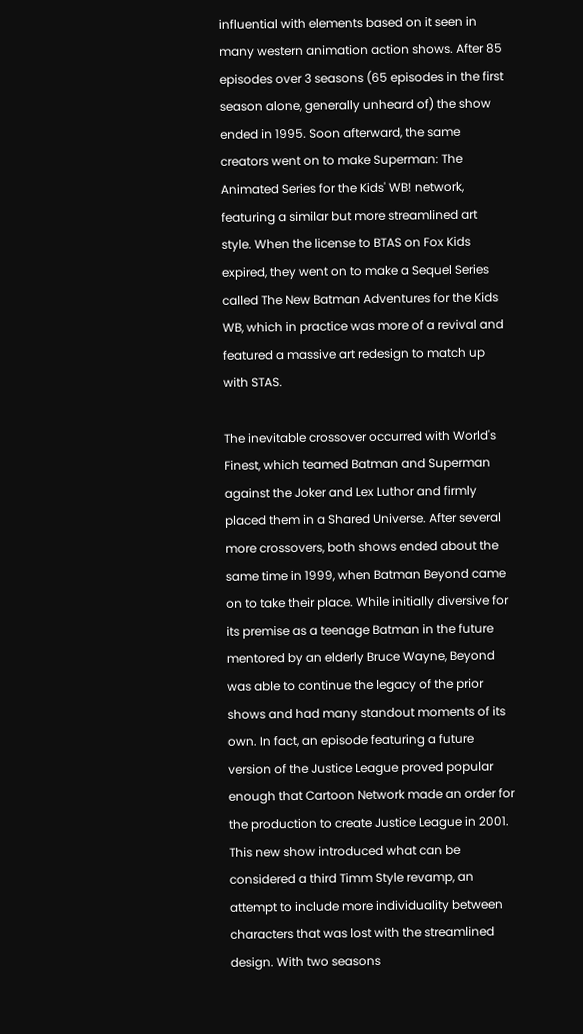influential with elements based on it seen in many western animation action shows. After 85 episodes over 3 seasons (65 episodes in the first season alone, generally unheard of) the show ended in 1995. Soon afterward, the same creators went on to make Superman: The Animated Series for the Kids' WB! network, featuring a similar but more streamlined art style. When the license to BTAS on Fox Kids expired, they went on to make a Sequel Series called The New Batman Adventures for the Kids WB, which in practice was more of a revival and featured a massive art redesign to match up with STAS.

The inevitable crossover occurred with World's Finest, which teamed Batman and Superman against the Joker and Lex Luthor and firmly placed them in a Shared Universe. After several more crossovers, both shows ended about the same time in 1999, when Batman Beyond came on to take their place. While initially diversive for its premise as a teenage Batman in the future mentored by an elderly Bruce Wayne, Beyond was able to continue the legacy of the prior shows and had many standout moments of its own. In fact, an episode featuring a future version of the Justice League proved popular enough that Cartoon Network made an order for the production to create Justice League in 2001. This new show introduced what can be considered a third Timm Style revamp, an attempt to include more individuality between characters that was lost with the streamlined design. With two seasons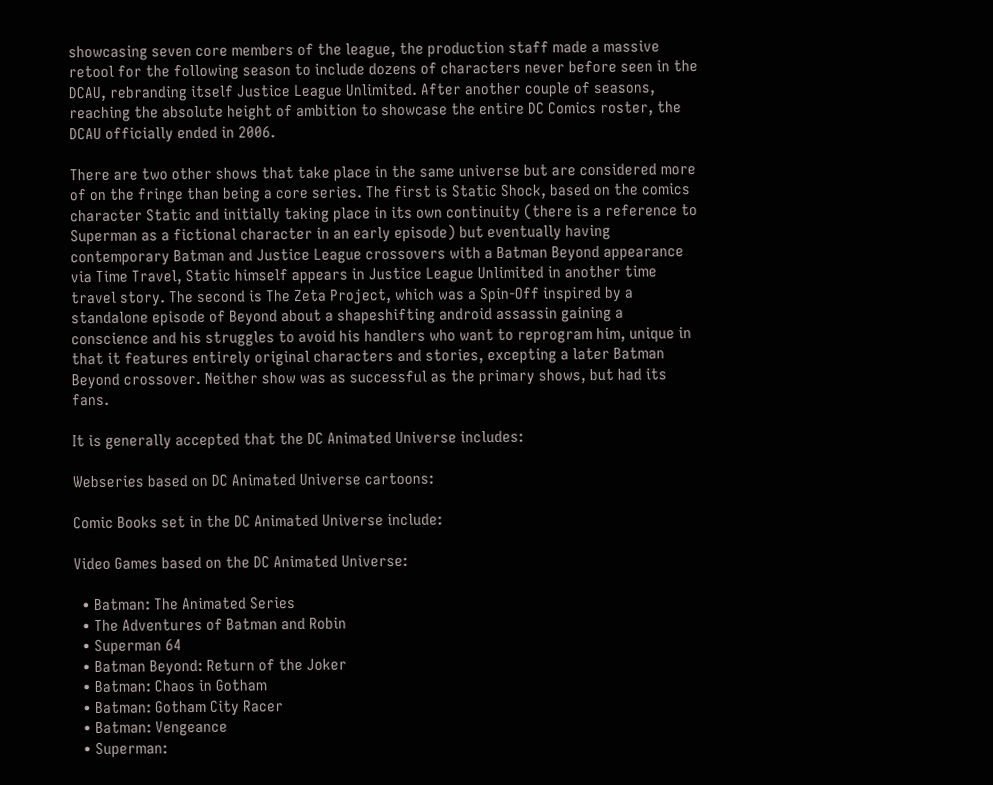showcasing seven core members of the league, the production staff made a massive retool for the following season to include dozens of characters never before seen in the DCAU, rebranding itself Justice League Unlimited. After another couple of seasons, reaching the absolute height of ambition to showcase the entire DC Comics roster, the DCAU officially ended in 2006.

There are two other shows that take place in the same universe but are considered more of on the fringe than being a core series. The first is Static Shock, based on the comics character Static and initially taking place in its own continuity (there is a reference to Superman as a fictional character in an early episode) but eventually having contemporary Batman and Justice League crossovers with a Batman Beyond appearance via Time Travel, Static himself appears in Justice League Unlimited in another time travel story. The second is The Zeta Project, which was a Spin-Off inspired by a standalone episode of Beyond about a shapeshifting android assassin gaining a conscience and his struggles to avoid his handlers who want to reprogram him, unique in that it features entirely original characters and stories, excepting a later Batman Beyond crossover. Neither show was as successful as the primary shows, but had its fans.

It is generally accepted that the DC Animated Universe includes:

Webseries based on DC Animated Universe cartoons:

Comic Books set in the DC Animated Universe include:

Video Games based on the DC Animated Universe:

  • Batman: The Animated Series
  • The Adventures of Batman and Robin
  • Superman 64
  • Batman Beyond: Return of the Joker
  • Batman: Chaos in Gotham
  • Batman: Gotham City Racer
  • Batman: Vengeance
  • Superman: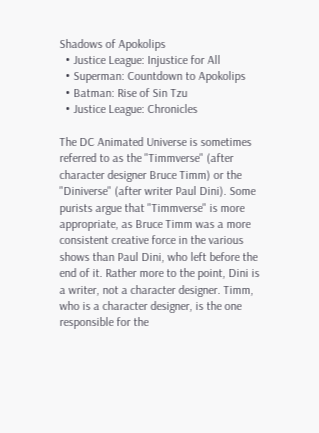Shadows of Apokolips
  • Justice League: Injustice for All
  • Superman: Countdown to Apokolips
  • Batman: Rise of Sin Tzu
  • Justice League: Chronicles

The DC Animated Universe is sometimes referred to as the "Timmverse" (after character designer Bruce Timm) or the "Diniverse" (after writer Paul Dini). Some purists argue that "Timmverse" is more appropriate, as Bruce Timm was a more consistent creative force in the various shows than Paul Dini, who left before the end of it. Rather more to the point, Dini is a writer, not a character designer. Timm, who is a character designer, is the one responsible for the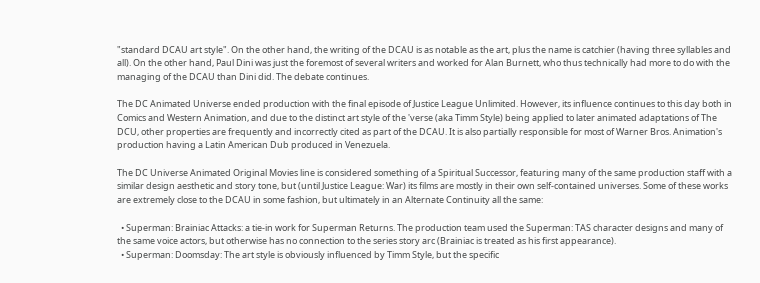"standard DCAU art style". On the other hand, the writing of the DCAU is as notable as the art, plus the name is catchier (having three syllables and all). On the other hand, Paul Dini was just the foremost of several writers and worked for Alan Burnett, who thus technically had more to do with the managing of the DCAU than Dini did. The debate continues.

The DC Animated Universe ended production with the final episode of Justice League Unlimited. However, its influence continues to this day both in Comics and Western Animation, and due to the distinct art style of the 'verse (aka Timm Style) being applied to later animated adaptations of The DCU, other properties are frequently and incorrectly cited as part of the DCAU. It is also partially responsible for most of Warner Bros. Animation's production having a Latin American Dub produced in Venezuela.

The DC Universe Animated Original Movies line is considered something of a Spiritual Successor, featuring many of the same production staff with a similar design aesthetic and story tone, but (until Justice League: War) its films are mostly in their own self-contained universes. Some of these works are extremely close to the DCAU in some fashion, but ultimately in an Alternate Continuity all the same:

  • Superman: Brainiac Attacks: a tie-in work for Superman Returns. The production team used the Superman: TAS character designs and many of the same voice actors, but otherwise has no connection to the series story arc (Brainiac is treated as his first appearance).
  • Superman: Doomsday: The art style is obviously influenced by Timm Style, but the specific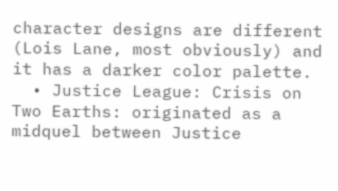character designs are different (Lois Lane, most obviously) and it has a darker color palette.
  • Justice League: Crisis on Two Earths: originated as a midquel between Justice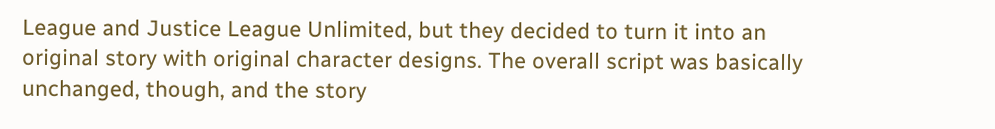League and Justice League Unlimited, but they decided to turn it into an original story with original character designs. The overall script was basically unchanged, though, and the story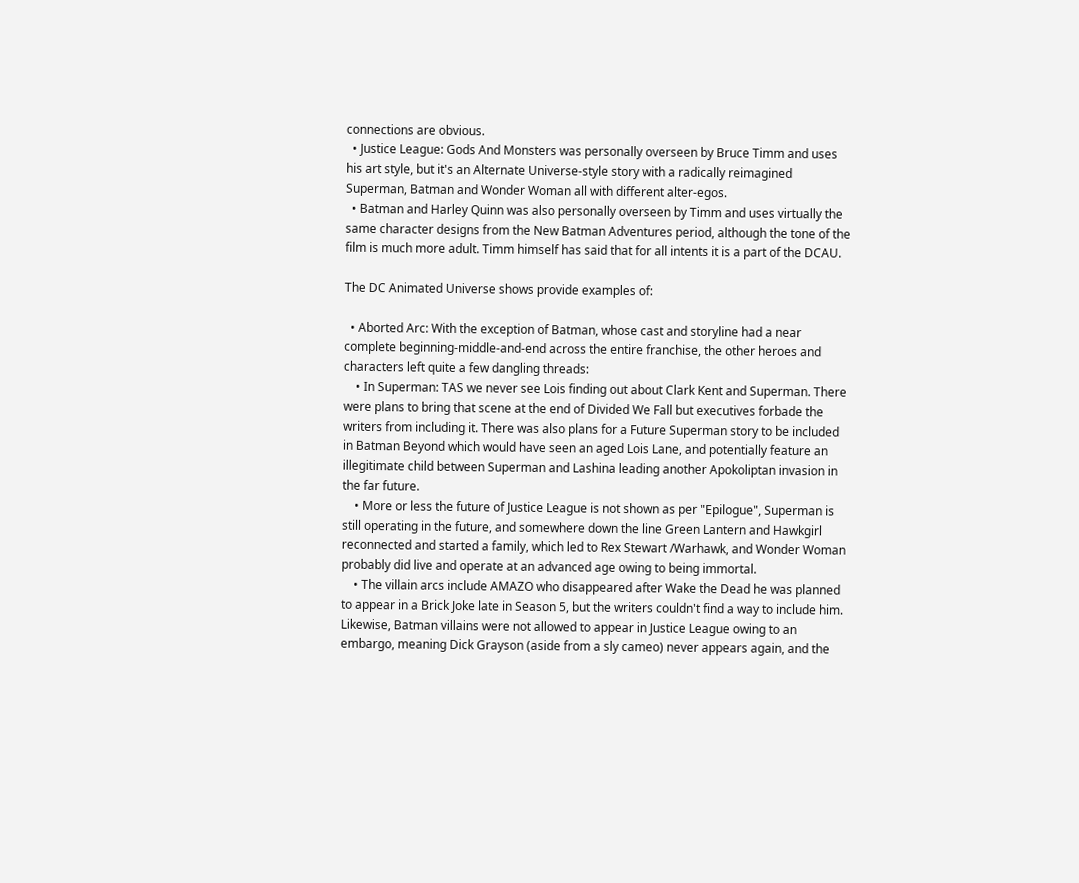connections are obvious.
  • Justice League: Gods And Monsters was personally overseen by Bruce Timm and uses his art style, but it's an Alternate Universe-style story with a radically reimagined Superman, Batman and Wonder Woman all with different alter-egos.
  • Batman and Harley Quinn was also personally overseen by Timm and uses virtually the same character designs from the New Batman Adventures period, although the tone of the film is much more adult. Timm himself has said that for all intents it is a part of the DCAU.

The DC Animated Universe shows provide examples of:

  • Aborted Arc: With the exception of Batman, whose cast and storyline had a near complete beginning-middle-and-end across the entire franchise, the other heroes and characters left quite a few dangling threads:
    • In Superman: TAS we never see Lois finding out about Clark Kent and Superman. There were plans to bring that scene at the end of Divided We Fall but executives forbade the writers from including it. There was also plans for a Future Superman story to be included in Batman Beyond which would have seen an aged Lois Lane, and potentially feature an illegitimate child between Superman and Lashina leading another Apokoliptan invasion in the far future.
    • More or less the future of Justice League is not shown as per "Epilogue", Superman is still operating in the future, and somewhere down the line Green Lantern and Hawkgirl reconnected and started a family, which led to Rex Stewart /Warhawk, and Wonder Woman probably did live and operate at an advanced age owing to being immortal.
    • The villain arcs include AMAZO who disappeared after Wake the Dead he was planned to appear in a Brick Joke late in Season 5, but the writers couldn't find a way to include him. Likewise, Batman villains were not allowed to appear in Justice League owing to an embargo, meaning Dick Grayson (aside from a sly cameo) never appears again, and the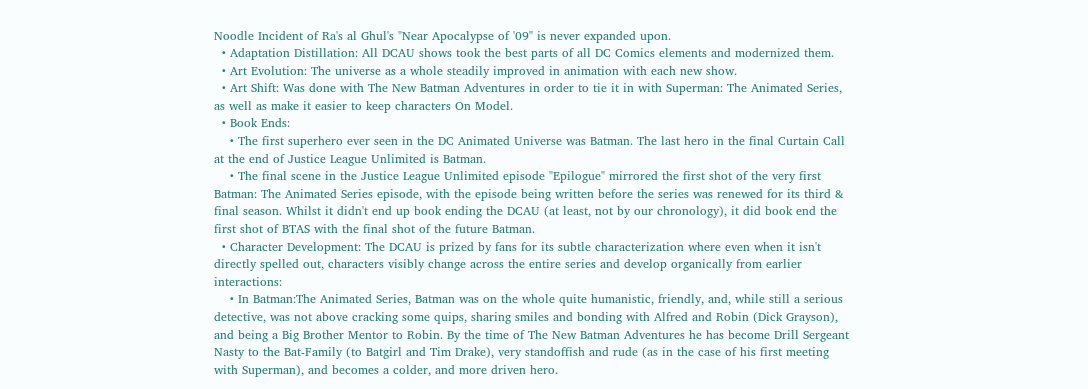Noodle Incident of Ra's al Ghul's "Near Apocalypse of '09" is never expanded upon.
  • Adaptation Distillation: All DCAU shows took the best parts of all DC Comics elements and modernized them.
  • Art Evolution: The universe as a whole steadily improved in animation with each new show.
  • Art Shift: Was done with The New Batman Adventures in order to tie it in with Superman: The Animated Series, as well as make it easier to keep characters On Model.
  • Book Ends:
    • The first superhero ever seen in the DC Animated Universe was Batman. The last hero in the final Curtain Call at the end of Justice League Unlimited is Batman.
    • The final scene in the Justice League Unlimited episode "Epilogue" mirrored the first shot of the very first Batman: The Animated Series episode, with the episode being written before the series was renewed for its third & final season. Whilst it didn't end up book ending the DCAU (at least, not by our chronology), it did book end the first shot of BTAS with the final shot of the future Batman.
  • Character Development: The DCAU is prized by fans for its subtle characterization where even when it isn't directly spelled out, characters visibly change across the entire series and develop organically from earlier interactions:
    • In Batman:The Animated Series, Batman was on the whole quite humanistic, friendly, and, while still a serious detective, was not above cracking some quips, sharing smiles and bonding with Alfred and Robin (Dick Grayson), and being a Big Brother Mentor to Robin. By the time of The New Batman Adventures he has become Drill Sergeant Nasty to the Bat-Family (to Batgirl and Tim Drake), very standoffish and rude (as in the case of his first meeting with Superman), and becomes a colder, and more driven hero.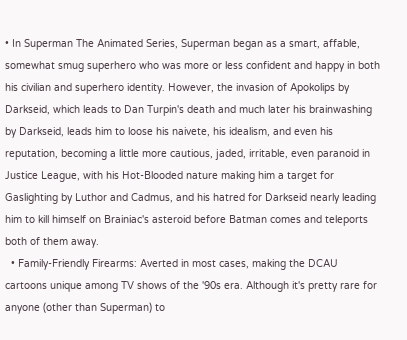• In Superman The Animated Series, Superman began as a smart, affable, somewhat smug superhero who was more or less confident and happy in both his civilian and superhero identity. However, the invasion of Apokolips by Darkseid, which leads to Dan Turpin's death and much later his brainwashing by Darkseid, leads him to loose his naivete, his idealism, and even his reputation, becoming a little more cautious, jaded, irritable, even paranoid in Justice League, with his Hot-Blooded nature making him a target for Gaslighting by Luthor and Cadmus, and his hatred for Darkseid nearly leading him to kill himself on Brainiac's asteroid before Batman comes and teleports both of them away.
  • Family-Friendly Firearms: Averted in most cases, making the DCAU cartoons unique among TV shows of the '90s era. Although it's pretty rare for anyone (other than Superman) to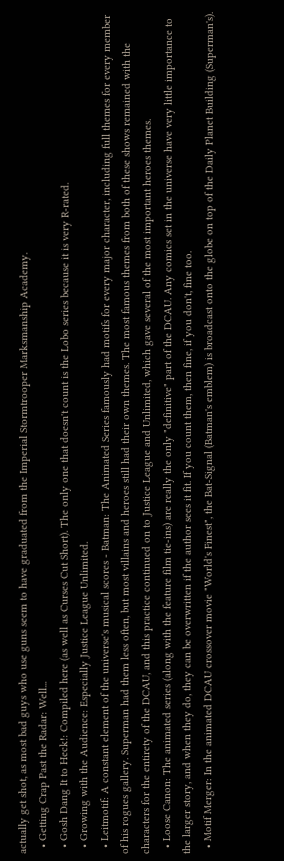actually get shot, as most bad guys who use guns seem to have graduated from the Imperial Stormtrooper Marksmanship Academy.
  • Getting Crap Past the Radar: Well...
  • Gosh Dang It to Heck!: Compiled here (as well as Curses Cut Short). The only one that doesn't count is the Lobo series because it is very R-rated.
  • Growing with the Audience: Especially Justice League Unlimited.
  • Leitmotif: A constant element of the universe's musical scores - Batman: The Animated Series famously had motifs for every major character, including full themes for every member of his rogues gallery. Superman had them less often, but most villains and heroes still had their own themes. The most famous themes from both of these shows remained with the characters for the entirety of the DCAU, and this practice continued on to Justice League and Unlimited, which gave several of the most important heroes themes.
  • Loose Canon: The animated series (along with the feature film tie-ins) are really the only "definitive" part of the DCAU. Any comics set in the universe have very little importance to the larger story, and when they do, they can be overwritten if the author sees it fit. If you count them, then fine, if you don't, fine too.
  • Motif Merger: In the animated DCAU crossover movie "World's Finest", the Bat-Signal (Batman's emblem) is broadcast onto the globe on top of the Daily Planet Building (Superman's).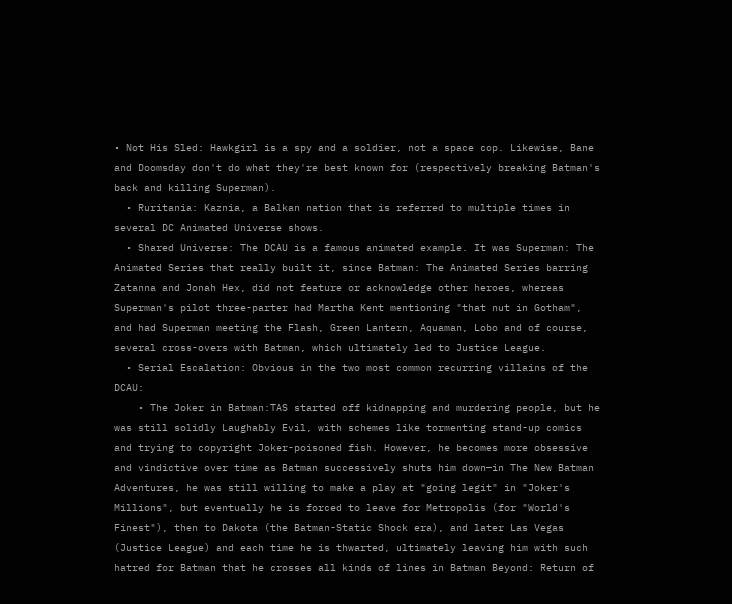• Not His Sled: Hawkgirl is a spy and a soldier, not a space cop. Likewise, Bane and Doomsday don't do what they're best known for (respectively breaking Batman's back and killing Superman).
  • Ruritania: Kaznia, a Balkan nation that is referred to multiple times in several DC Animated Universe shows.
  • Shared Universe: The DCAU is a famous animated example. It was Superman: The Animated Series that really built it, since Batman: The Animated Series barring Zatanna and Jonah Hex, did not feature or acknowledge other heroes, whereas Superman's pilot three-parter had Martha Kent mentioning "that nut in Gotham", and had Superman meeting the Flash, Green Lantern, Aquaman, Lobo and of course, several cross-overs with Batman, which ultimately led to Justice League.
  • Serial Escalation: Obvious in the two most common recurring villains of the DCAU:
    • The Joker in Batman:TAS started off kidnapping and murdering people, but he was still solidly Laughably Evil, with schemes like tormenting stand-up comics and trying to copyright Joker-poisoned fish. However, he becomes more obsessive and vindictive over time as Batman successively shuts him down—in The New Batman Adventures, he was still willing to make a play at "going legit" in "Joker's Millions", but eventually he is forced to leave for Metropolis (for "World's Finest"), then to Dakota (the Batman-Static Shock era), and later Las Vegas (Justice League) and each time he is thwarted, ultimately leaving him with such hatred for Batman that he crosses all kinds of lines in Batman Beyond: Return of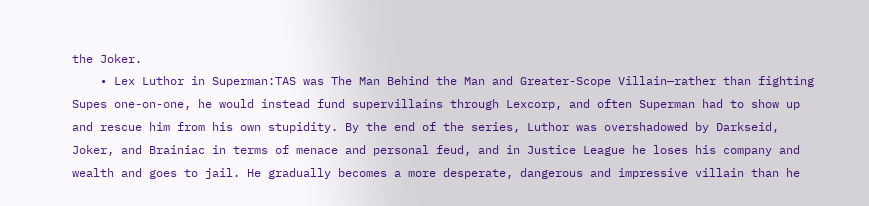the Joker.
    • Lex Luthor in Superman:TAS was The Man Behind the Man and Greater-Scope Villain—rather than fighting Supes one-on-one, he would instead fund supervillains through Lexcorp, and often Superman had to show up and rescue him from his own stupidity. By the end of the series, Luthor was overshadowed by Darkseid, Joker, and Brainiac in terms of menace and personal feud, and in Justice League he loses his company and wealth and goes to jail. He gradually becomes a more desperate, dangerous and impressive villain than he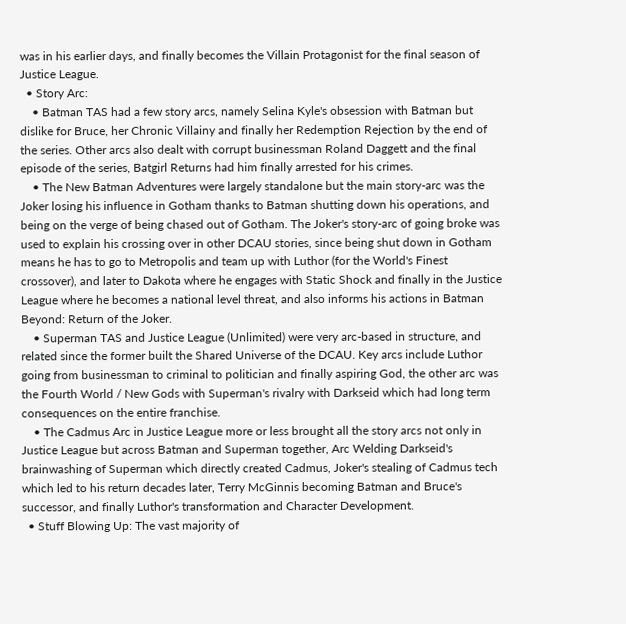was in his earlier days, and finally becomes the Villain Protagonist for the final season of Justice League.
  • Story Arc:
    • Batman TAS had a few story arcs, namely Selina Kyle's obsession with Batman but dislike for Bruce, her Chronic Villainy and finally her Redemption Rejection by the end of the series. Other arcs also dealt with corrupt businessman Roland Daggett and the final episode of the series, Batgirl Returns had him finally arrested for his crimes.
    • The New Batman Adventures were largely standalone but the main story-arc was the Joker losing his influence in Gotham thanks to Batman shutting down his operations, and being on the verge of being chased out of Gotham. The Joker's story-arc of going broke was used to explain his crossing over in other DCAU stories, since being shut down in Gotham means he has to go to Metropolis and team up with Luthor (for the World's Finest crossover), and later to Dakota where he engages with Static Shock and finally in the Justice League where he becomes a national level threat, and also informs his actions in Batman Beyond: Return of the Joker.
    • Superman TAS and Justice League (Unlimited) were very arc-based in structure, and related since the former built the Shared Universe of the DCAU. Key arcs include Luthor going from businessman to criminal to politician and finally aspiring God, the other arc was the Fourth World / New Gods with Superman's rivalry with Darkseid which had long term consequences on the entire franchise.
    • The Cadmus Arc in Justice League more or less brought all the story arcs not only in Justice League but across Batman and Superman together, Arc Welding Darkseid's brainwashing of Superman which directly created Cadmus, Joker's stealing of Cadmus tech which led to his return decades later, Terry McGinnis becoming Batman and Bruce's successor, and finally Luthor's transformation and Character Development.
  • Stuff Blowing Up: The vast majority of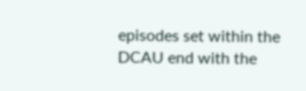episodes set within the DCAU end with the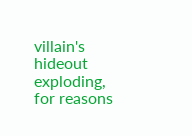villain's hideout exploding, for reasons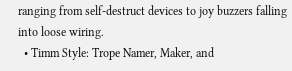ranging from self-destruct devices to joy buzzers falling into loose wiring.
  • Timm Style: Trope Namer, Maker, and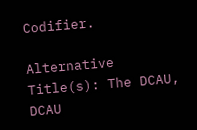Codifier.

Alternative Title(s): The DCAU, DCAU